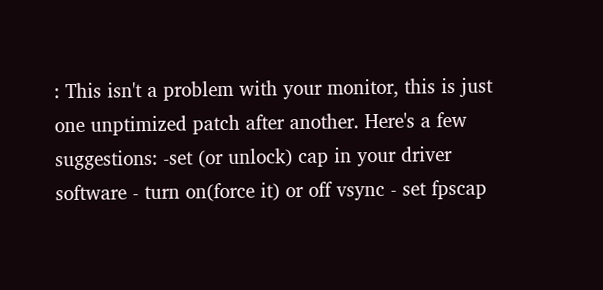: This isn't a problem with your monitor, this is just one unptimized patch after another. Here's a few suggestions: -set (or unlock) cap in your driver software - turn on(force it) or off vsync - set fpscap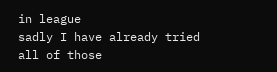in league
sadly I have already tried all of those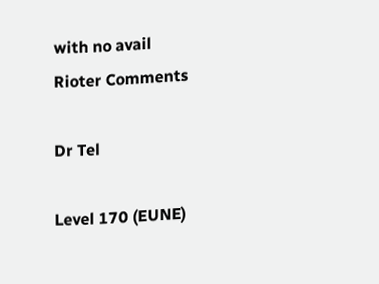with no avail
Rioter Comments

Dr Tel

Level 170 (EUNE)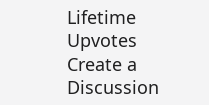Lifetime Upvotes
Create a Discussion